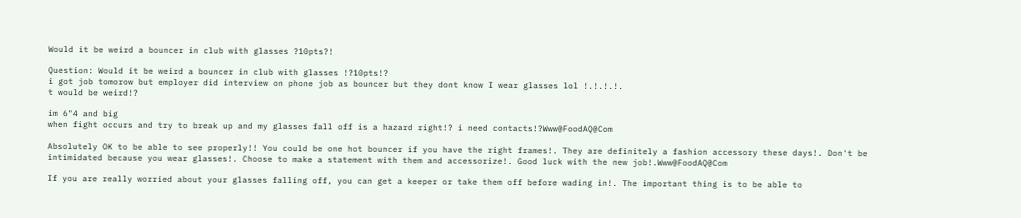Would it be weird a bouncer in club with glasses ?10pts?!

Question: Would it be weird a bouncer in club with glasses !?10pts!?
i got job tomorow but employer did interview on phone job as bouncer but they dont know I wear glasses lol !.!.!.!.
t would be weird!?

im 6"4 and big
when fight occurs and try to break up and my glasses fall off is a hazard right!? i need contacts!?Www@FoodAQ@Com

Absolutely OK to be able to see properly!! You could be one hot bouncer if you have the right frames!. They are definitely a fashion accessory these days!. Don't be intimidated because you wear glasses!. Choose to make a statement with them and accessorize!. Good luck with the new job!.Www@FoodAQ@Com

If you are really worried about your glasses falling off, you can get a keeper or take them off before wading in!. The important thing is to be able to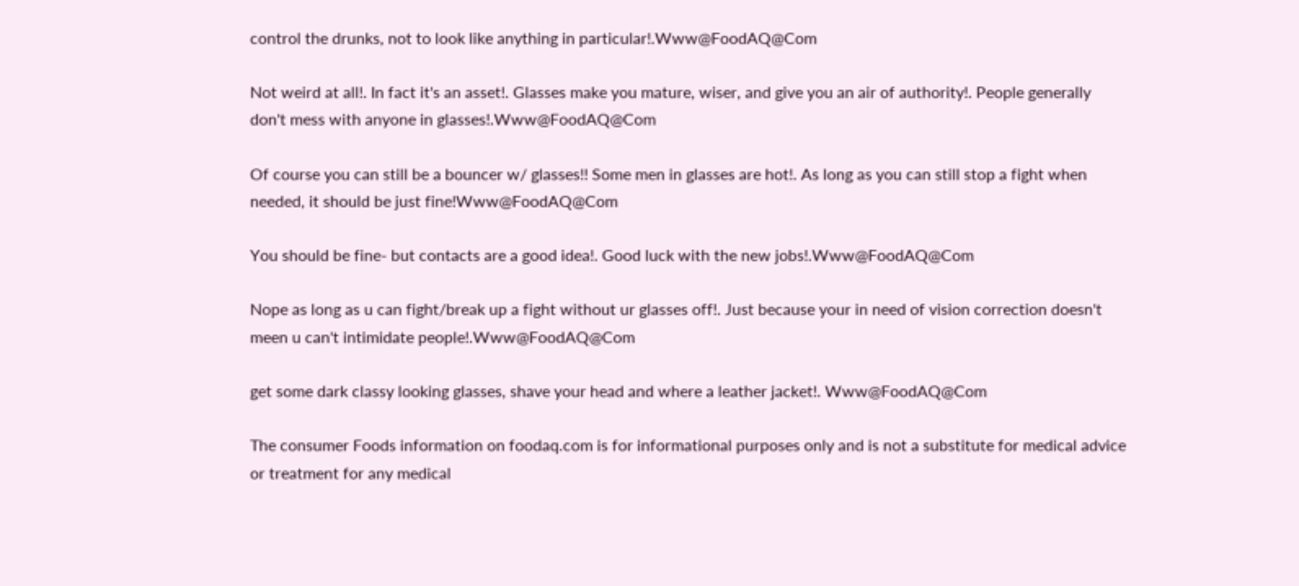control the drunks, not to look like anything in particular!.Www@FoodAQ@Com

Not weird at all!. In fact it's an asset!. Glasses make you mature, wiser, and give you an air of authority!. People generally don't mess with anyone in glasses!.Www@FoodAQ@Com

Of course you can still be a bouncer w/ glasses!! Some men in glasses are hot!. As long as you can still stop a fight when needed, it should be just fine!Www@FoodAQ@Com

You should be fine- but contacts are a good idea!. Good luck with the new jobs!.Www@FoodAQ@Com

Nope as long as u can fight/break up a fight without ur glasses off!. Just because your in need of vision correction doesn't meen u can't intimidate people!.Www@FoodAQ@Com

get some dark classy looking glasses, shave your head and where a leather jacket!. Www@FoodAQ@Com

The consumer Foods information on foodaq.com is for informational purposes only and is not a substitute for medical advice or treatment for any medical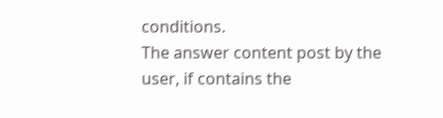conditions.
The answer content post by the user, if contains the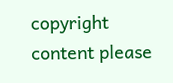copyright content please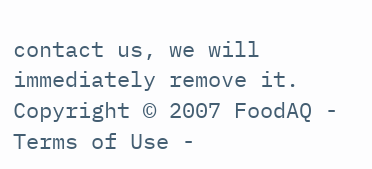contact us, we will immediately remove it.
Copyright © 2007 FoodAQ - Terms of Use -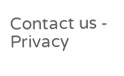Contact us - Privacy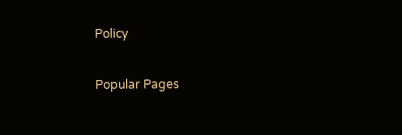Policy

Popular Pages